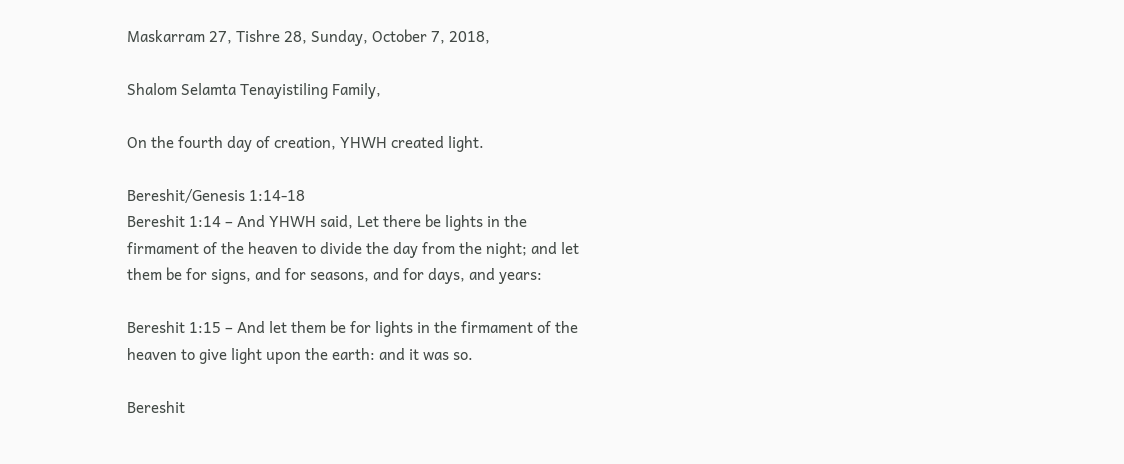Maskarram 27, Tishre 28, Sunday, October 7, 2018,

Shalom Selamta Tenayistiling Family,

On the fourth day of creation, YHWH created light.

Bereshit/Genesis 1:14-18
Bereshit 1:14 – And YHWH said, Let there be lights in the firmament of the heaven to divide the day from the night; and let them be for signs, and for seasons, and for days, and years:

Bereshit 1:15 – And let them be for lights in the firmament of the heaven to give light upon the earth: and it was so.

Bereshit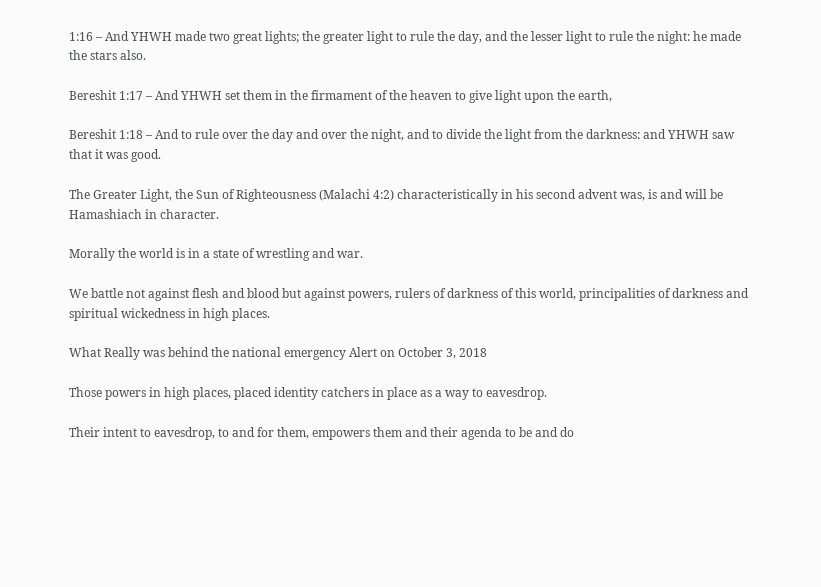1:16 – And YHWH made two great lights; the greater light to rule the day, and the lesser light to rule the night: he made the stars also.

Bereshit 1:17 – And YHWH set them in the firmament of the heaven to give light upon the earth,

Bereshit 1:18 – And to rule over the day and over the night, and to divide the light from the darkness: and YHWH saw that it was good.

The Greater Light, the Sun of Righteousness (Malachi 4:2) characteristically in his second advent was, is and will be Hamashiach in character.

Morally the world is in a state of wrestling and war.

We battle not against flesh and blood but against powers, rulers of darkness of this world, principalities of darkness and spiritual wickedness in high places.

What Really was behind the national emergency Alert on October 3, 2018

Those powers in high places, placed identity catchers in place as a way to eavesdrop.

Their intent to eavesdrop, to and for them, empowers them and their agenda to be and do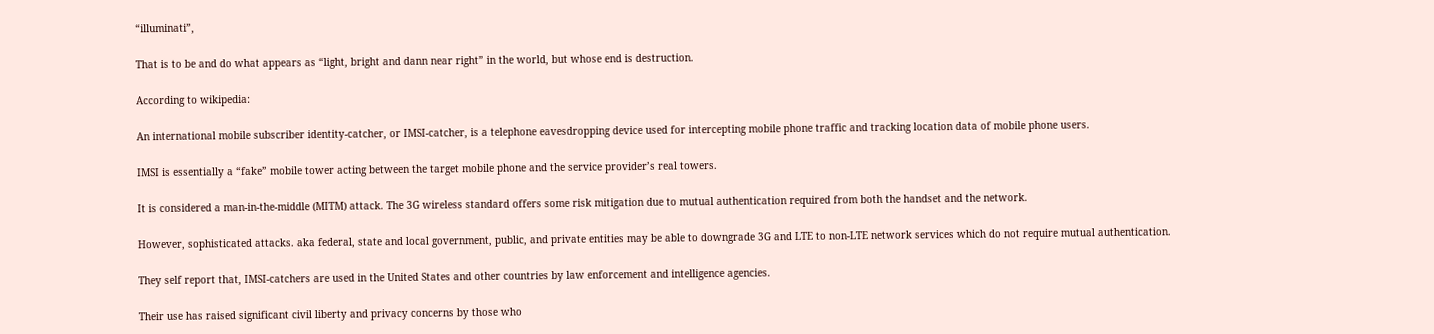“illuminati”,

That is to be and do what appears as “light, bright and dann near right” in the world, but whose end is destruction.

According to wikipedia:

An international mobile subscriber identity-catcher, or IMSI-catcher, is a telephone eavesdropping device used for intercepting mobile phone traffic and tracking location data of mobile phone users.

IMSI is essentially a “fake” mobile tower acting between the target mobile phone and the service provider’s real towers.

It is considered a man-in-the-middle (MITM) attack. The 3G wireless standard offers some risk mitigation due to mutual authentication required from both the handset and the network.

However, sophisticated attacks. aka federal, state and local government, public, and private entities may be able to downgrade 3G and LTE to non-LTE network services which do not require mutual authentication.

They self report that, IMSI-catchers are used in the United States and other countries by law enforcement and intelligence agencies.

Their use has raised significant civil liberty and privacy concerns by those who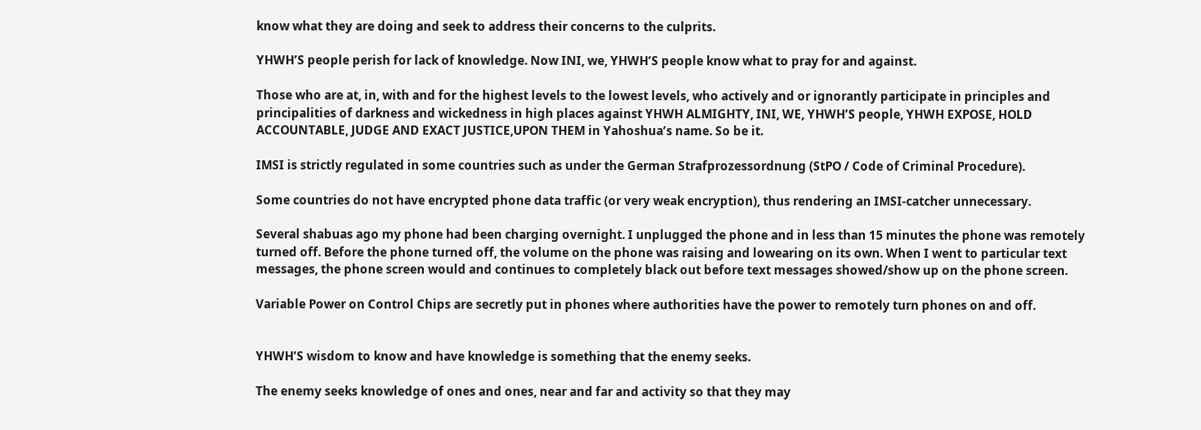know what they are doing and seek to address their concerns to the culprits.

YHWH’S people perish for lack of knowledge. Now INI, we, YHWH’S people know what to pray for and against.

Those who are at, in, with and for the highest levels to the lowest levels, who actively and or ignorantly participate in principles and principalities of darkness and wickedness in high places against YHWH ALMIGHTY, INI, WE, YHWH’S people, YHWH EXPOSE, HOLD ACCOUNTABLE, JUDGE AND EXACT JUSTICE,UPON THEM in Yahoshua’s name. So be it.

IMSI is strictly regulated in some countries such as under the German Strafprozessordnung (StPO / Code of Criminal Procedure).

Some countries do not have encrypted phone data traffic (or very weak encryption), thus rendering an IMSI-catcher unnecessary.

Several shabuas ago my phone had been charging overnight. I unplugged the phone and in less than 15 minutes the phone was remotely turned off. Before the phone turned off, the volume on the phone was raising and lowearing on its own. When I went to particular text messages, the phone screen would and continues to completely black out before text messages showed/show up on the phone screen.

Variable Power on Control Chips are secretly put in phones where authorities have the power to remotely turn phones on and off.


YHWH’S wisdom to know and have knowledge is something that the enemy seeks.

The enemy seeks knowledge of ones and ones, near and far and activity so that they may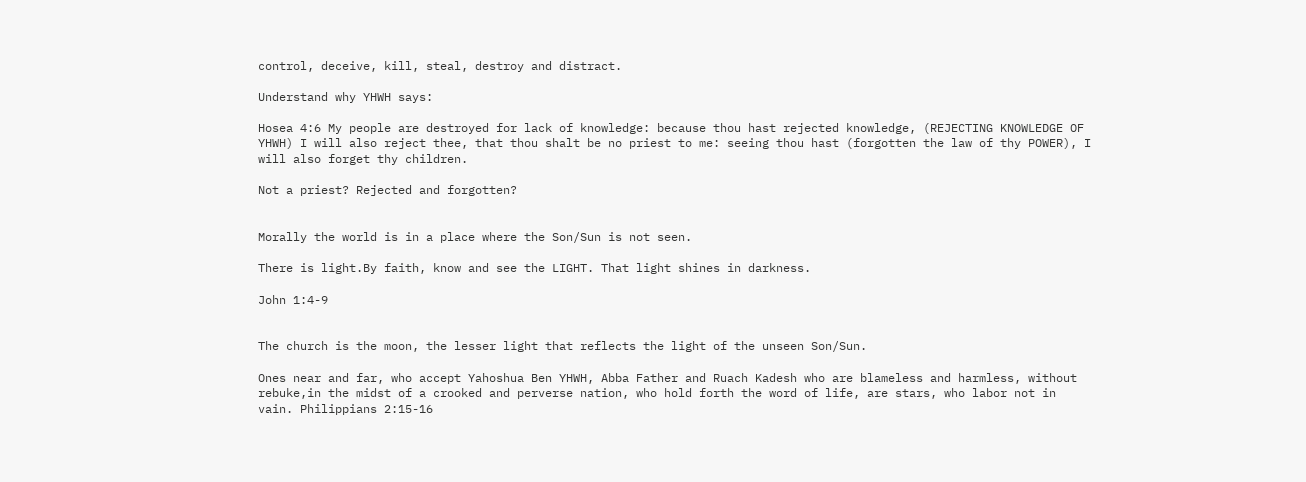control, deceive, kill, steal, destroy and distract.

Understand why YHWH says:

Hosea 4:6 My people are destroyed for lack of knowledge: because thou hast rejected knowledge, (REJECTING KNOWLEDGE OF YHWH) I will also reject thee, that thou shalt be no priest to me: seeing thou hast (forgotten the law of thy POWER), I will also forget thy children.

Not a priest? Rejected and forgotten?


Morally the world is in a place where the Son/Sun is not seen.

There is light.By faith, know and see the LIGHT. That light shines in darkness.

John 1:4-9


The church is the moon, the lesser light that reflects the light of the unseen Son/Sun.

Ones near and far, who accept Yahoshua Ben YHWH, Abba Father and Ruach Kadesh who are blameless and harmless, without rebuke,in the midst of a crooked and perverse nation, who hold forth the word of life, are stars, who labor not in vain. Philippians 2:15-16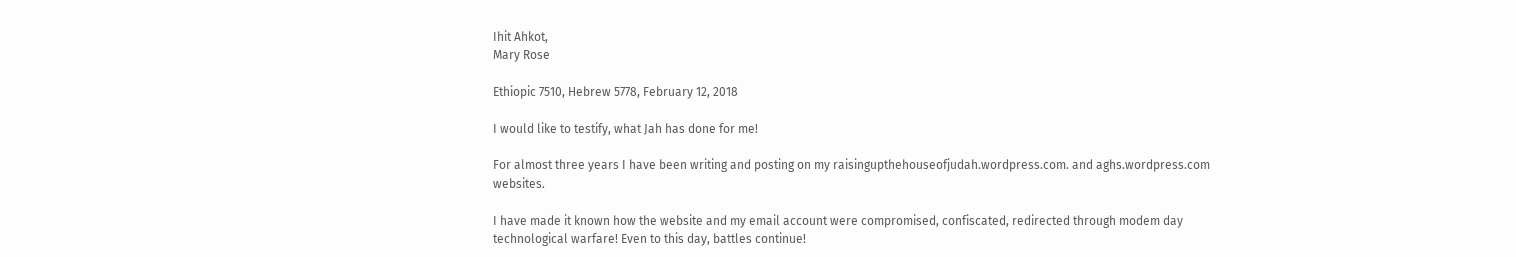Ihit Ahkot,
Mary Rose

Ethiopic 7510, Hebrew 5778, February 12, 2018

I would like to testify, what Jah has done for me!

For almost three years I have been writing and posting on my raisingupthehouseofjudah.wordpress.com. and aghs.wordpress.com websites.

I have made it known how the website and my email account were compromised, confiscated, redirected through modem day technological warfare! Even to this day, battles continue!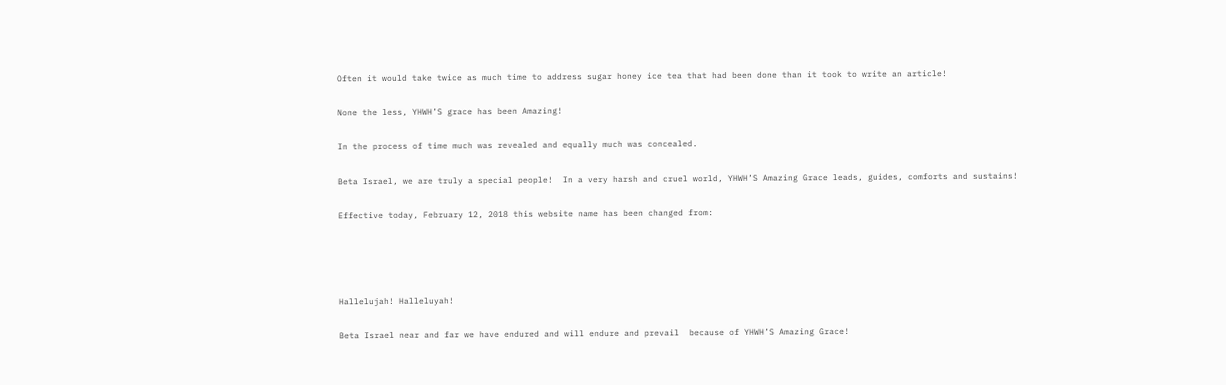Often it would take twice as much time to address sugar honey ice tea that had been done than it took to write an article!

None the less, YHWH’S grace has been Amazing!

In the process of time much was revealed and equally much was concealed.

Beta Israel, we are truly a special people!  In a very harsh and cruel world, YHWH’S Amazing Grace leads, guides, comforts and sustains!

Effective today, February 12, 2018 this website name has been changed from:




Hallelujah! Halleluyah!

Beta Israel near and far we have endured and will endure and prevail  because of YHWH’S Amazing Grace!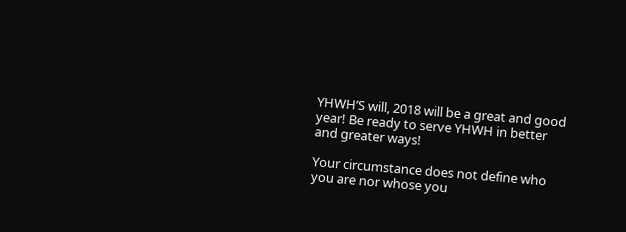YHWH’S will, 2018 will be a great and good year! Be ready to serve YHWH in better and greater ways!

Your circumstance does not define who you are nor whose you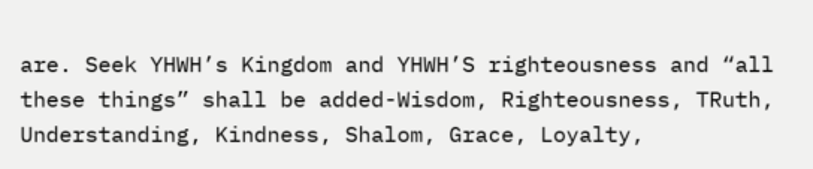are. Seek YHWH’s Kingdom and YHWH’S righteousness and “all these things” shall be added-Wisdom, Righteousness, TRuth, Understanding, Kindness, Shalom, Grace, Loyalty,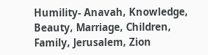Humility- Anavah, Knowledge, Beauty, Marriage, Children, Family, Jerusalem, Zion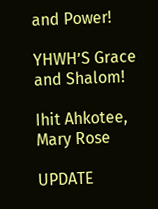and Power!

YHWH’S Grace and Shalom!

Ihit Ahkotee, Mary Rose

UPDATE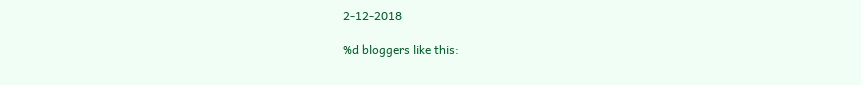2-12-2018

%d bloggers like this: